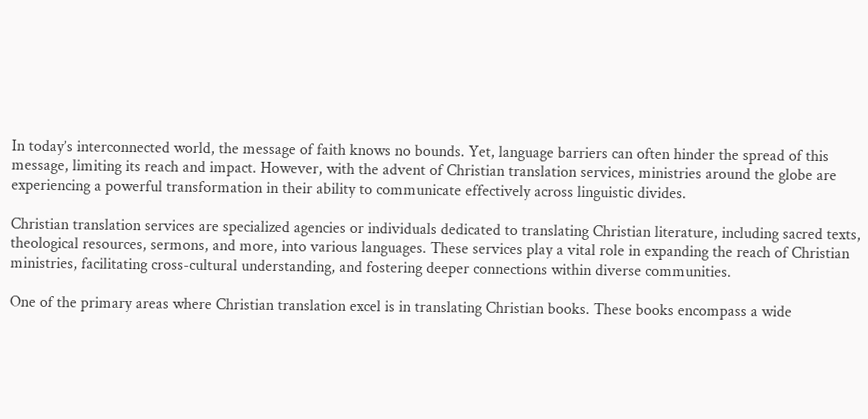In today’s interconnected world, the message of faith knows no bounds. Yet, language barriers can often hinder the spread of this message, limiting its reach and impact. However, with the advent of Christian translation services, ministries around the globe are experiencing a powerful transformation in their ability to communicate effectively across linguistic divides.

Christian translation services are specialized agencies or individuals dedicated to translating Christian literature, including sacred texts, theological resources, sermons, and more, into various languages. These services play a vital role in expanding the reach of Christian ministries, facilitating cross-cultural understanding, and fostering deeper connections within diverse communities.

One of the primary areas where Christian translation excel is in translating Christian books. These books encompass a wide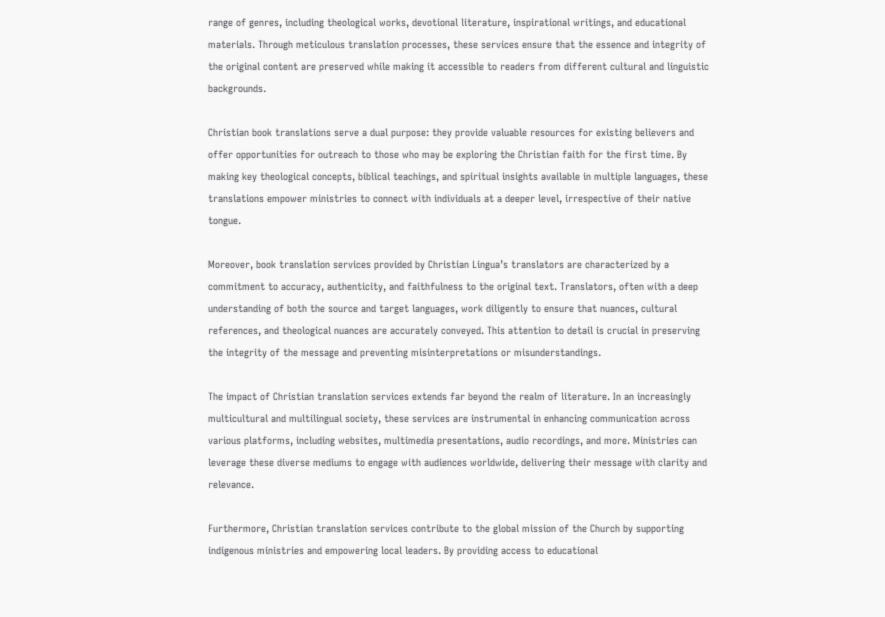range of genres, including theological works, devotional literature, inspirational writings, and educational materials. Through meticulous translation processes, these services ensure that the essence and integrity of the original content are preserved while making it accessible to readers from different cultural and linguistic backgrounds.

Christian book translations serve a dual purpose: they provide valuable resources for existing believers and offer opportunities for outreach to those who may be exploring the Christian faith for the first time. By making key theological concepts, biblical teachings, and spiritual insights available in multiple languages, these translations empower ministries to connect with individuals at a deeper level, irrespective of their native tongue.

Moreover, book translation services provided by Christian Lingua’s translators are characterized by a commitment to accuracy, authenticity, and faithfulness to the original text. Translators, often with a deep understanding of both the source and target languages, work diligently to ensure that nuances, cultural references, and theological nuances are accurately conveyed. This attention to detail is crucial in preserving the integrity of the message and preventing misinterpretations or misunderstandings.

The impact of Christian translation services extends far beyond the realm of literature. In an increasingly multicultural and multilingual society, these services are instrumental in enhancing communication across various platforms, including websites, multimedia presentations, audio recordings, and more. Ministries can leverage these diverse mediums to engage with audiences worldwide, delivering their message with clarity and relevance.

Furthermore, Christian translation services contribute to the global mission of the Church by supporting indigenous ministries and empowering local leaders. By providing access to educational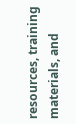resources, training materials, and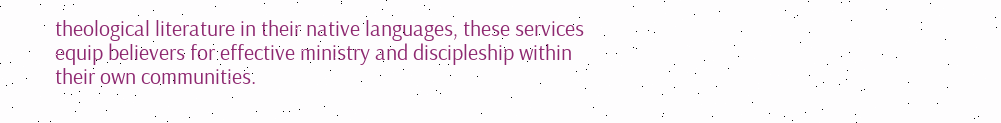theological literature in their native languages, these services equip believers for effective ministry and discipleship within their own communities.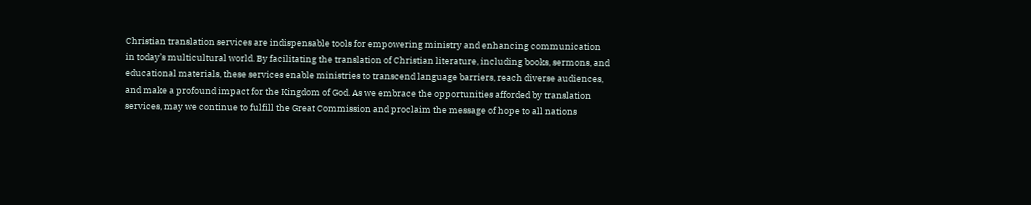Christian translation services are indispensable tools for empowering ministry and enhancing communication in today’s multicultural world. By facilitating the translation of Christian literature, including books, sermons, and educational materials, these services enable ministries to transcend language barriers, reach diverse audiences, and make a profound impact for the Kingdom of God. As we embrace the opportunities afforded by translation services, may we continue to fulfill the Great Commission and proclaim the message of hope to all nations